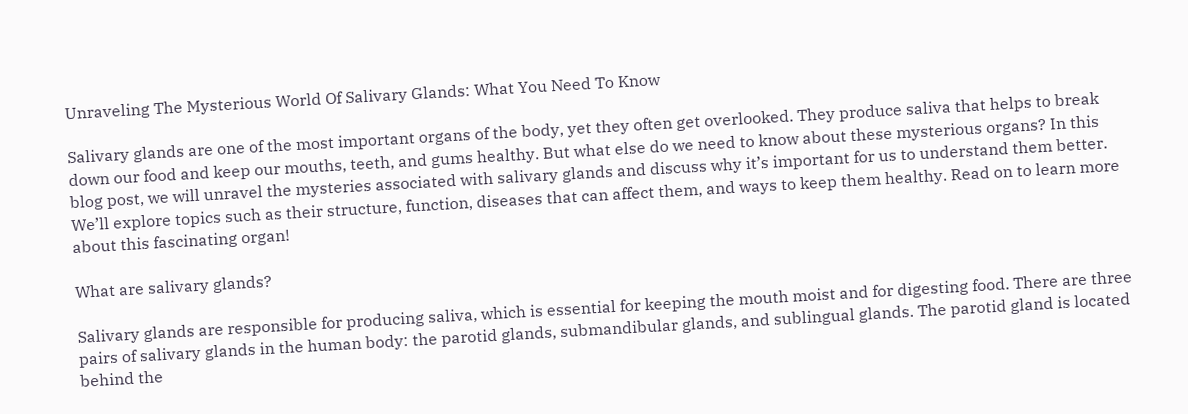Unraveling The Mysterious World Of Salivary Glands: What You Need To Know

Salivary glands are one of the most important organs of the body, yet they often get overlooked. They produce saliva that helps to break down our food and keep our mouths, teeth, and gums healthy. But what else do we need to know about these mysterious organs? In this blog post, we will unravel the mysteries associated with salivary glands and discuss why it’s important for us to understand them better. We’ll explore topics such as their structure, function, diseases that can affect them, and ways to keep them healthy. Read on to learn more about this fascinating organ!

What are salivary glands?

Salivary glands are responsible for producing saliva, which is essential for keeping the mouth moist and for digesting food. There are three pairs of salivary glands in the human body: the parotid glands, submandibular glands, and sublingual glands. The parotid gland is located behind the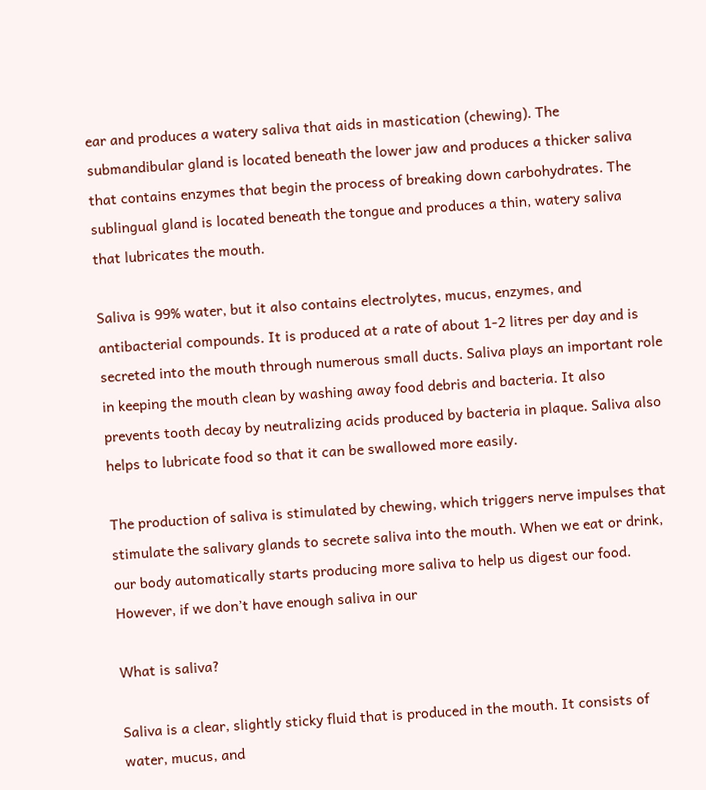ear and produces a watery saliva that aids in mastication (chewing). The submandibular gland is located beneath the lower jaw and produces a thicker saliva that contains enzymes that begin the process of breaking down carbohydrates. The sublingual gland is located beneath the tongue and produces a thin, watery saliva that lubricates the mouth.

Saliva is 99% water, but it also contains electrolytes, mucus, enzymes, and antibacterial compounds. It is produced at a rate of about 1-2 litres per day and is secreted into the mouth through numerous small ducts. Saliva plays an important role in keeping the mouth clean by washing away food debris and bacteria. It also prevents tooth decay by neutralizing acids produced by bacteria in plaque. Saliva also helps to lubricate food so that it can be swallowed more easily.

The production of saliva is stimulated by chewing, which triggers nerve impulses that stimulate the salivary glands to secrete saliva into the mouth. When we eat or drink, our body automatically starts producing more saliva to help us digest our food. However, if we don’t have enough saliva in our

What is saliva?

Saliva is a clear, slightly sticky fluid that is produced in the mouth. It consists of water, mucus, and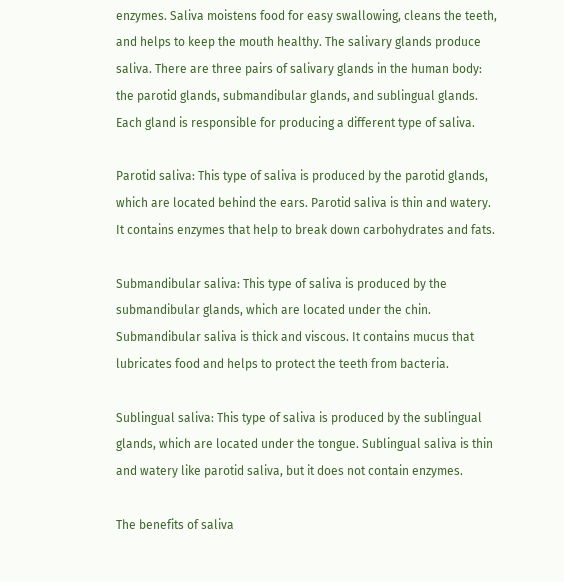enzymes. Saliva moistens food for easy swallowing, cleans the teeth, and helps to keep the mouth healthy. The salivary glands produce saliva. There are three pairs of salivary glands in the human body: the parotid glands, submandibular glands, and sublingual glands. Each gland is responsible for producing a different type of saliva.

Parotid saliva: This type of saliva is produced by the parotid glands, which are located behind the ears. Parotid saliva is thin and watery. It contains enzymes that help to break down carbohydrates and fats.

Submandibular saliva: This type of saliva is produced by the submandibular glands, which are located under the chin. Submandibular saliva is thick and viscous. It contains mucus that lubricates food and helps to protect the teeth from bacteria.

Sublingual saliva: This type of saliva is produced by the sublingual glands, which are located under the tongue. Sublingual saliva is thin and watery like parotid saliva, but it does not contain enzymes.

The benefits of saliva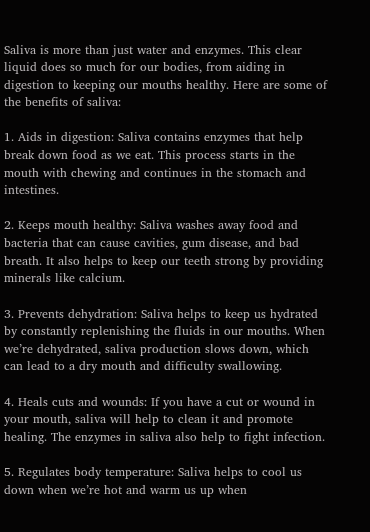Saliva is more than just water and enzymes. This clear liquid does so much for our bodies, from aiding in digestion to keeping our mouths healthy. Here are some of the benefits of saliva:

1. Aids in digestion: Saliva contains enzymes that help break down food as we eat. This process starts in the mouth with chewing and continues in the stomach and intestines.

2. Keeps mouth healthy: Saliva washes away food and bacteria that can cause cavities, gum disease, and bad breath. It also helps to keep our teeth strong by providing minerals like calcium.

3. Prevents dehydration: Saliva helps to keep us hydrated by constantly replenishing the fluids in our mouths. When we’re dehydrated, saliva production slows down, which can lead to a dry mouth and difficulty swallowing.

4. Heals cuts and wounds: If you have a cut or wound in your mouth, saliva will help to clean it and promote healing. The enzymes in saliva also help to fight infection.

5. Regulates body temperature: Saliva helps to cool us down when we’re hot and warm us up when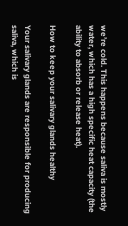we’re cold. This happens because saliva is mostly water, which has a high specific heat capacity (the ability to absorb or release heat).

How to keep your salivary glands healthy

Your salivary glands are responsible for producing saliva, which is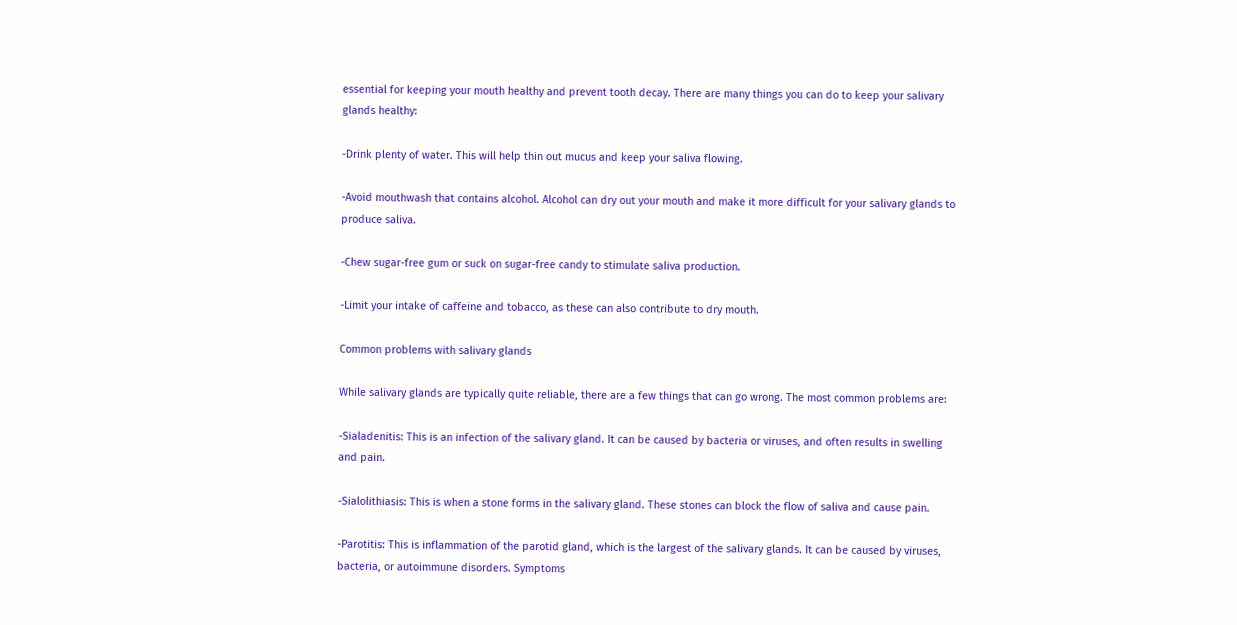essential for keeping your mouth healthy and prevent tooth decay. There are many things you can do to keep your salivary glands healthy:

-Drink plenty of water. This will help thin out mucus and keep your saliva flowing.

-Avoid mouthwash that contains alcohol. Alcohol can dry out your mouth and make it more difficult for your salivary glands to produce saliva.

-Chew sugar-free gum or suck on sugar-free candy to stimulate saliva production.

-Limit your intake of caffeine and tobacco, as these can also contribute to dry mouth.

Common problems with salivary glands

While salivary glands are typically quite reliable, there are a few things that can go wrong. The most common problems are:

-Sialadenitis: This is an infection of the salivary gland. It can be caused by bacteria or viruses, and often results in swelling and pain.

-Sialolithiasis: This is when a stone forms in the salivary gland. These stones can block the flow of saliva and cause pain.

-Parotitis: This is inflammation of the parotid gland, which is the largest of the salivary glands. It can be caused by viruses, bacteria, or autoimmune disorders. Symptoms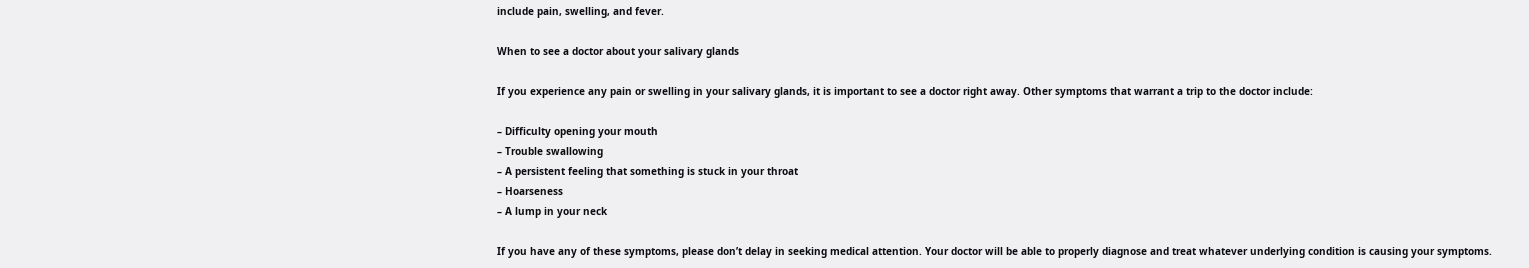include pain, swelling, and fever.

When to see a doctor about your salivary glands

If you experience any pain or swelling in your salivary glands, it is important to see a doctor right away. Other symptoms that warrant a trip to the doctor include:

– Difficulty opening your mouth
– Trouble swallowing
– A persistent feeling that something is stuck in your throat
– Hoarseness
– A lump in your neck

If you have any of these symptoms, please don’t delay in seeking medical attention. Your doctor will be able to properly diagnose and treat whatever underlying condition is causing your symptoms.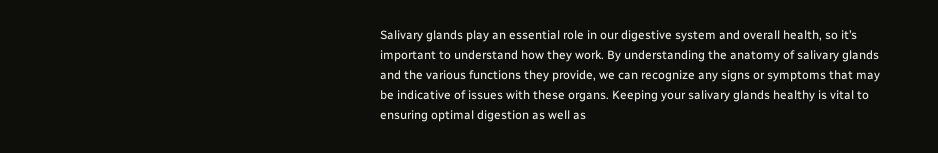Salivary glands play an essential role in our digestive system and overall health, so it’s important to understand how they work. By understanding the anatomy of salivary glands and the various functions they provide, we can recognize any signs or symptoms that may be indicative of issues with these organs. Keeping your salivary glands healthy is vital to ensuring optimal digestion as well as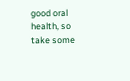good oral health, so take some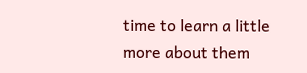time to learn a little more about them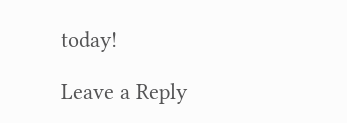today!

Leave a Reply